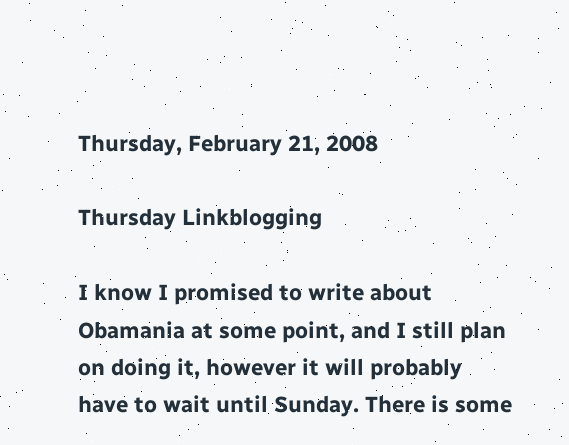Thursday, February 21, 2008

Thursday Linkblogging

I know I promised to write about Obamania at some point, and I still plan on doing it, however it will probably have to wait until Sunday. There is some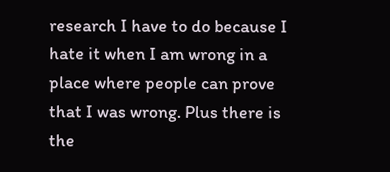research I have to do because I hate it when I am wrong in a place where people can prove that I was wrong. Plus there is the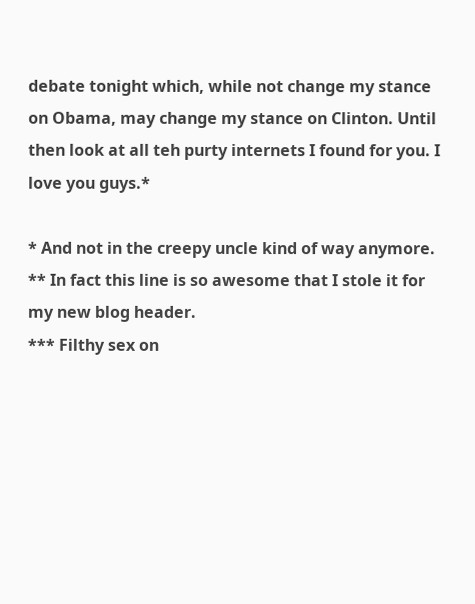debate tonight which, while not change my stance on Obama, may change my stance on Clinton. Until then look at all teh purty internets I found for you. I love you guys.*

* And not in the creepy uncle kind of way anymore.
** In fact this line is so awesome that I stole it for my new blog header.
*** Filthy sex on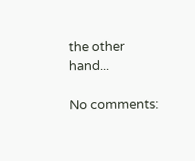the other hand...

No comments: